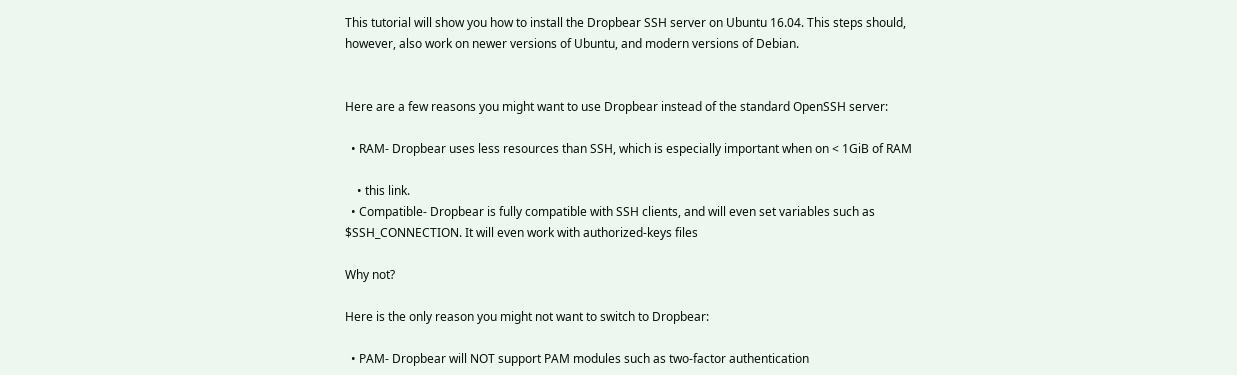This tutorial will show you how to install the Dropbear SSH server on Ubuntu 16.04. This steps should, however, also work on newer versions of Ubuntu, and modern versions of Debian.


Here are a few reasons you might want to use Dropbear instead of the standard OpenSSH server:

  • RAM- Dropbear uses less resources than SSH, which is especially important when on < 1GiB of RAM

    • this link.
  • Compatible- Dropbear is fully compatible with SSH clients, and will even set variables such as $SSH_CONNECTION. It will even work with authorized-keys files

Why not?

Here is the only reason you might not want to switch to Dropbear:

  • PAM- Dropbear will NOT support PAM modules such as two-factor authentication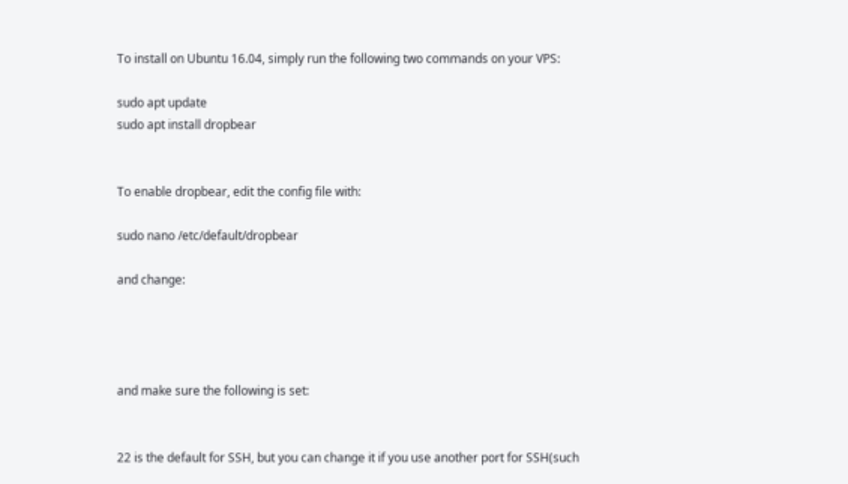To install on Ubuntu 16.04, simply run the following two commands on your VPS:

sudo apt update
sudo apt install dropbear


To enable dropbear, edit the config file with:

sudo nano /etc/default/dropbear

and change:




and make sure the following is set:


22 is the default for SSH, but you can change it if you use another port for SSH(such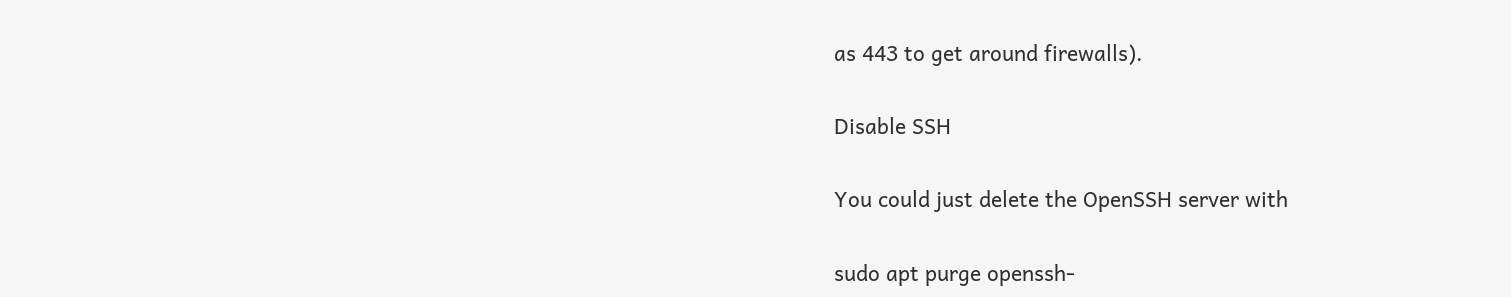as 443 to get around firewalls).

Disable SSH

You could just delete the OpenSSH server with

sudo apt purge openssh-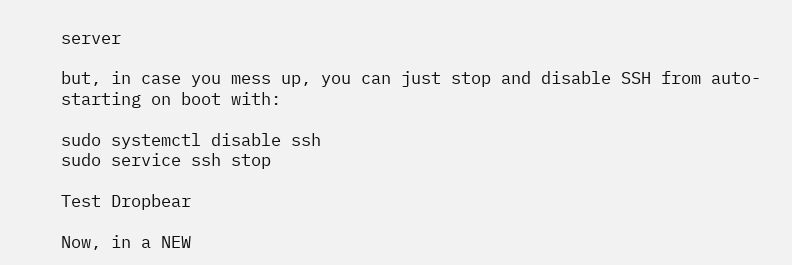server

but, in case you mess up, you can just stop and disable SSH from auto-starting on boot with:

sudo systemctl disable ssh
sudo service ssh stop

Test Dropbear

Now, in a NEW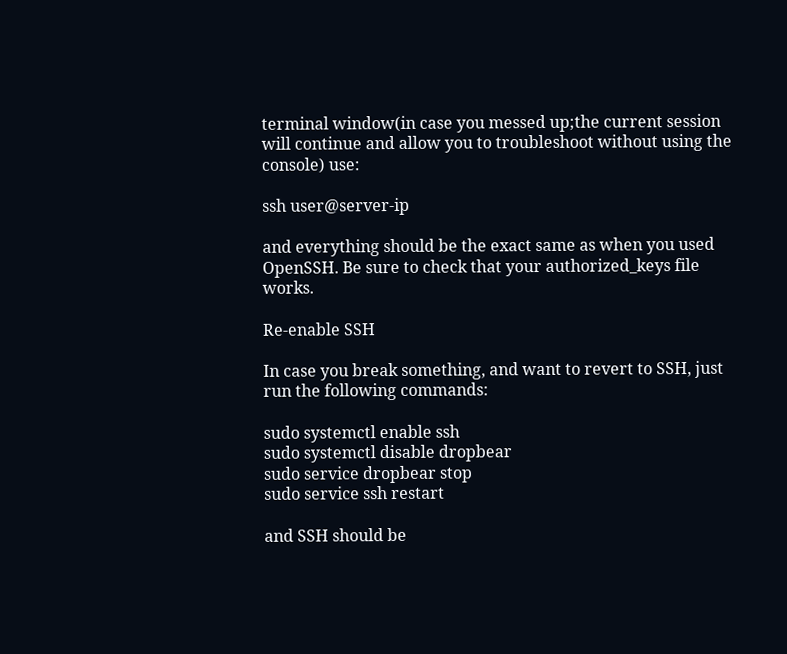terminal window(in case you messed up;the current session will continue and allow you to troubleshoot without using the console) use:

ssh user@server-ip

and everything should be the exact same as when you used OpenSSH. Be sure to check that your authorized_keys file works.

Re-enable SSH

In case you break something, and want to revert to SSH, just run the following commands:

sudo systemctl enable ssh
sudo systemctl disable dropbear
sudo service dropbear stop
sudo service ssh restart

and SSH should be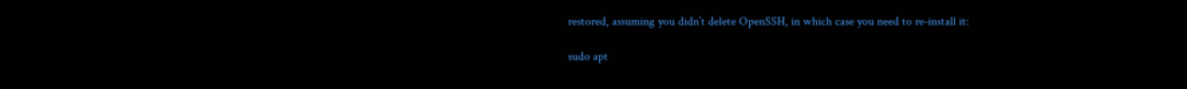restored, assuming you didn’t delete OpenSSH, in which case you need to re-install it:

sudo apt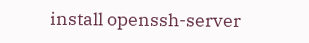install openssh-server